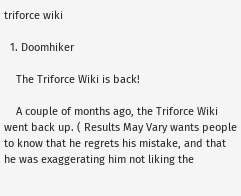triforce wiki

  1. Doomhiker

    The Triforce Wiki is back!

    A couple of months ago, the Triforce Wiki went back up. ( Results May Vary wants people to know that he regrets his mistake, and that he was exaggerating him not liking the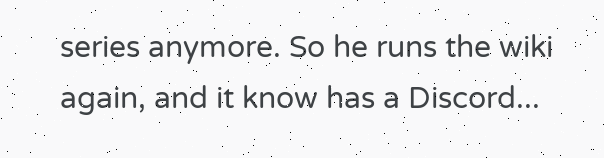series anymore. So he runs the wiki again, and it know has a Discord...